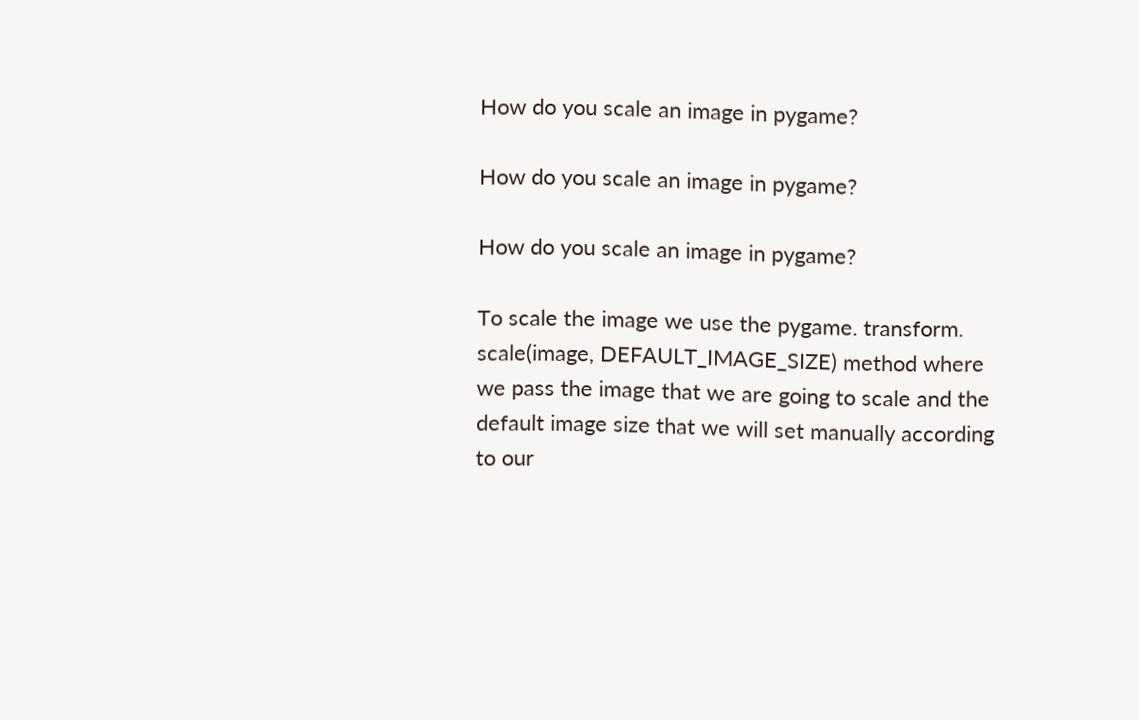How do you scale an image in pygame?

How do you scale an image in pygame?

How do you scale an image in pygame?

To scale the image we use the pygame. transform. scale(image, DEFAULT_IMAGE_SIZE) method where we pass the image that we are going to scale and the default image size that we will set manually according to our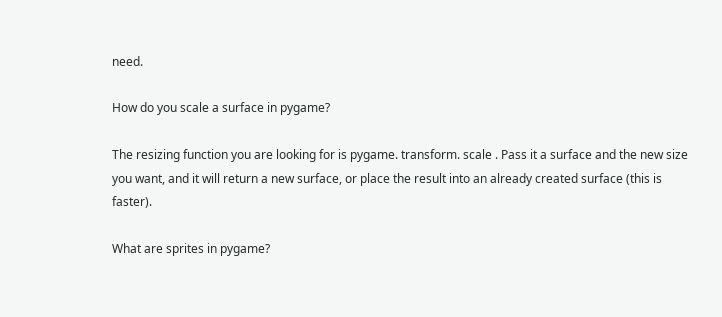need.

How do you scale a surface in pygame?

The resizing function you are looking for is pygame. transform. scale . Pass it a surface and the new size you want, and it will return a new surface, or place the result into an already created surface (this is faster).

What are sprites in pygame?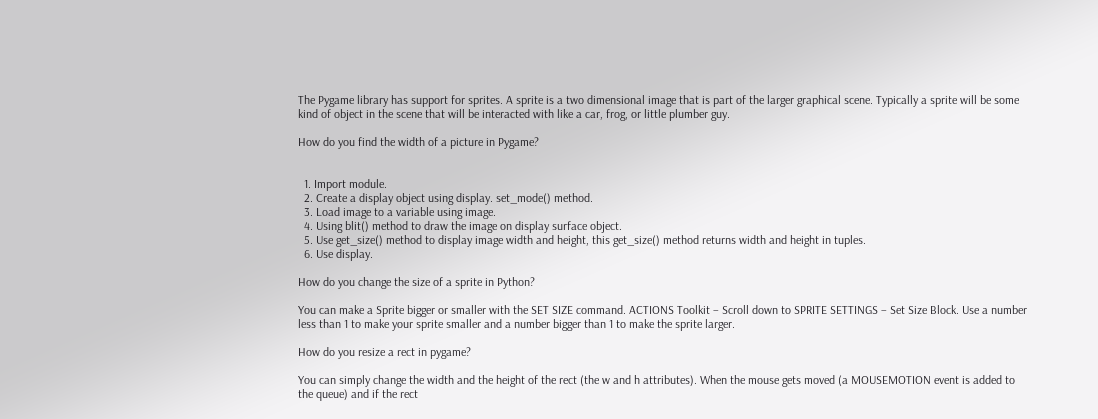The Pygame library has support for sprites. A sprite is a two dimensional image that is part of the larger graphical scene. Typically a sprite will be some kind of object in the scene that will be interacted with like a car, frog, or little plumber guy.

How do you find the width of a picture in Pygame?


  1. Import module.
  2. Create a display object using display. set_mode() method.
  3. Load image to a variable using image.
  4. Using blit() method to draw the image on display surface object.
  5. Use get_size() method to display image width and height, this get_size() method returns width and height in tuples.
  6. Use display.

How do you change the size of a sprite in Python?

You can make a Sprite bigger or smaller with the SET SIZE command. ACTIONS Toolkit – Scroll down to SPRITE SETTINGS – Set Size Block. Use a number less than 1 to make your sprite smaller and a number bigger than 1 to make the sprite larger.

How do you resize a rect in pygame?

You can simply change the width and the height of the rect (the w and h attributes). When the mouse gets moved (a MOUSEMOTION event is added to the queue) and if the rect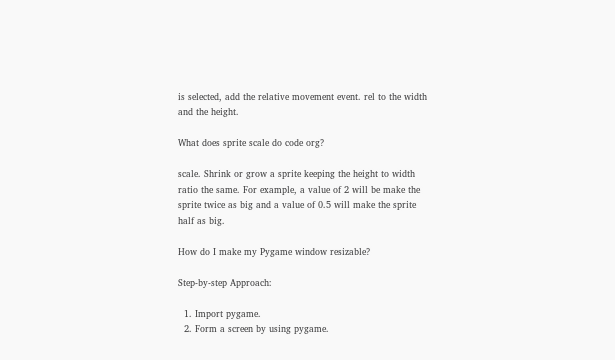is selected, add the relative movement event. rel to the width and the height.

What does sprite scale do code org?

scale. Shrink or grow a sprite keeping the height to width ratio the same. For example, a value of 2 will be make the sprite twice as big and a value of 0.5 will make the sprite half as big.

How do I make my Pygame window resizable?

Step-by-step Approach:

  1. Import pygame.
  2. Form a screen by using pygame.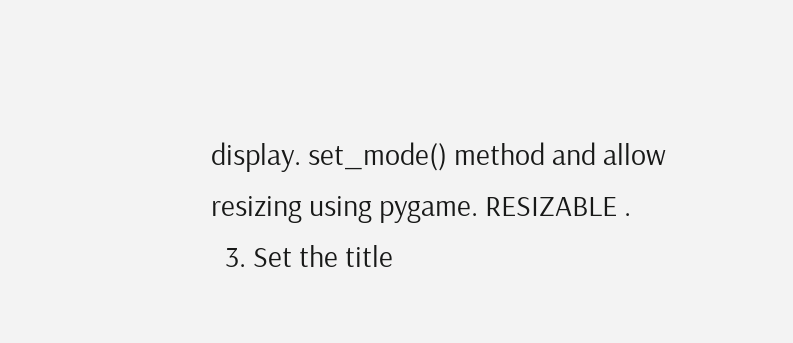display. set_mode() method and allow resizing using pygame. RESIZABLE .
  3. Set the title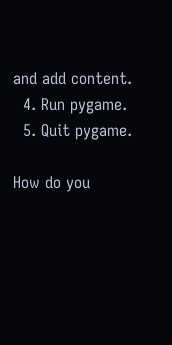and add content.
  4. Run pygame.
  5. Quit pygame.

How do you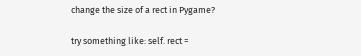change the size of a rect in Pygame?

try something like: self. rect =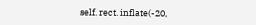self. rect. inflate(-20,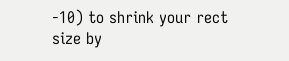-10) to shrink your rect size by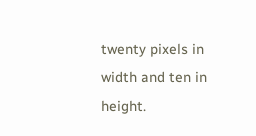twenty pixels in width and ten in height.